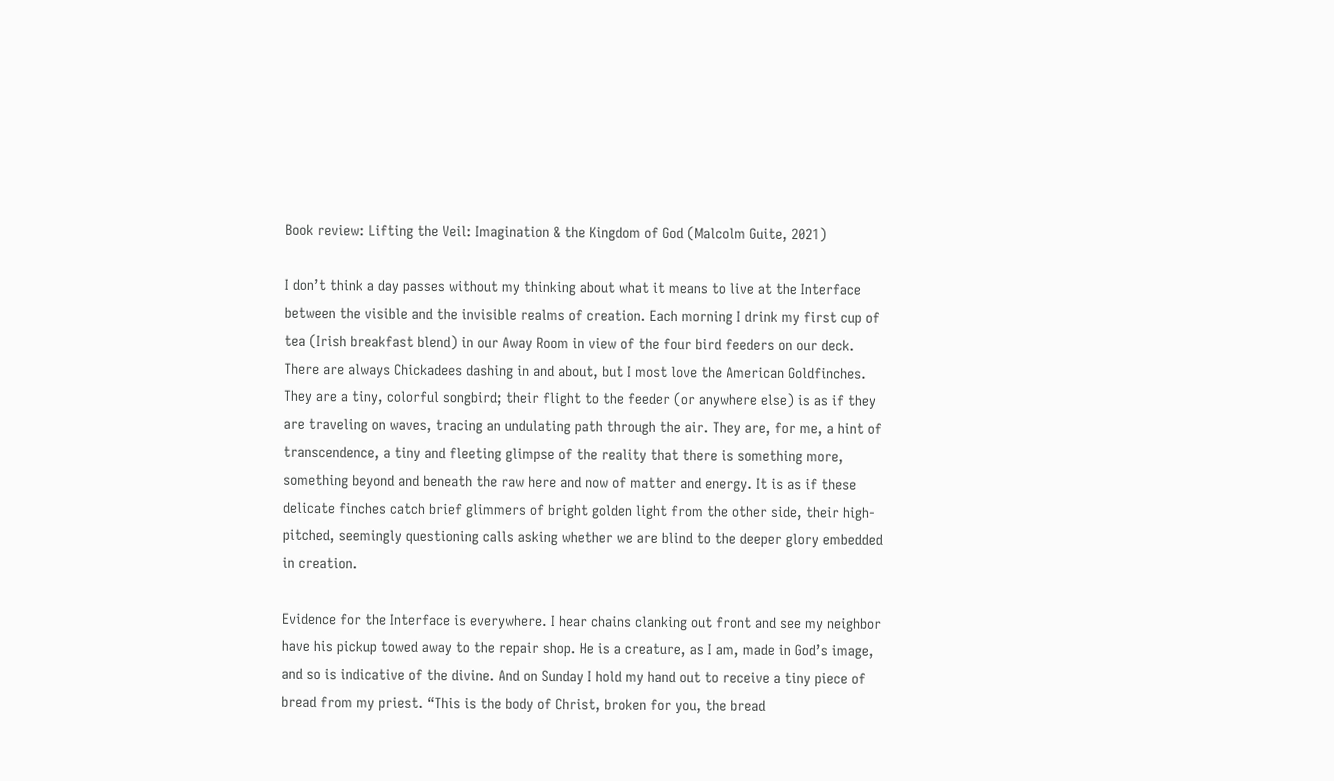Book review: Lifting the Veil: Imagination & the Kingdom of God (Malcolm Guite, 2021)

I don’t think a day passes without my thinking about what it means to live at the Interface between the visible and the invisible realms of creation. Each morning I drink my first cup of tea (Irish breakfast blend) in our Away Room in view of the four bird feeders on our deck. There are always Chickadees dashing in and about, but I most love the American Goldfinches. They are a tiny, colorful songbird; their flight to the feeder (or anywhere else) is as if they are traveling on waves, tracing an undulating path through the air. They are, for me, a hint of transcendence, a tiny and fleeting glimpse of the reality that there is something more, something beyond and beneath the raw here and now of matter and energy. It is as if these delicate finches catch brief glimmers of bright golden light from the other side, their high-pitched, seemingly questioning calls asking whether we are blind to the deeper glory embedded in creation.

Evidence for the Interface is everywhere. I hear chains clanking out front and see my neighbor have his pickup towed away to the repair shop. He is a creature, as I am, made in God’s image, and so is indicative of the divine. And on Sunday I hold my hand out to receive a tiny piece of bread from my priest. “This is the body of Christ, broken for you, the bread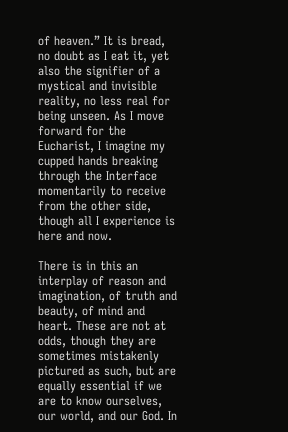of heaven.” It is bread, no doubt as I eat it, yet also the signifier of a mystical and invisible reality, no less real for being unseen. As I move forward for the Eucharist, I imagine my cupped hands breaking through the Interface momentarily to receive from the other side, though all I experience is here and now.

There is in this an interplay of reason and imagination, of truth and beauty, of mind and heart. These are not at odds, though they are sometimes mistakenly pictured as such, but are equally essential if we are to know ourselves, our world, and our God. In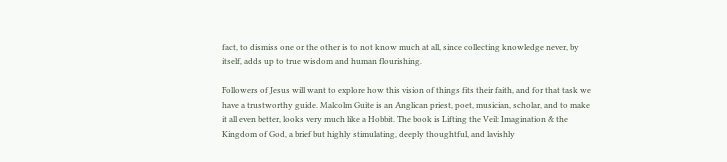fact, to dismiss one or the other is to not know much at all, since collecting knowledge never, by itself, adds up to true wisdom and human flourishing.

Followers of Jesus will want to explore how this vision of things fits their faith, and for that task we have a trustworthy guide. Malcolm Guite is an Anglican priest, poet, musician, scholar, and to make it all even better, looks very much like a Hobbit. The book is Lifting the Veil: Imagination & the Kingdom of God, a brief but highly stimulating, deeply thoughtful, and lavishly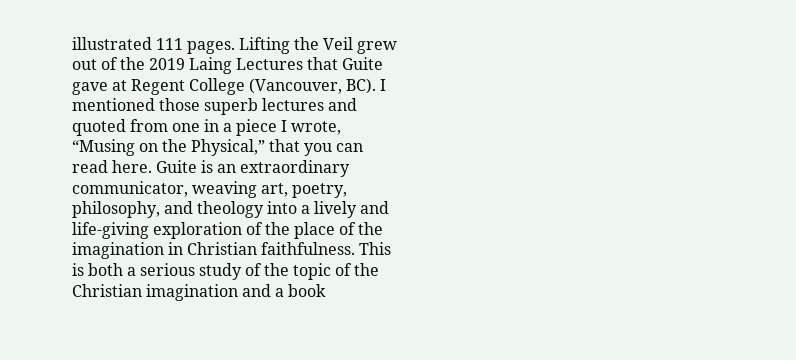illustrated 111 pages. Lifting the Veil grew out of the 2019 Laing Lectures that Guite gave at Regent College (Vancouver, BC). I mentioned those superb lectures and quoted from one in a piece I wrote, “Musing on the Physical,” that you can read here. Guite is an extraordinary communicator, weaving art, poetry, philosophy, and theology into a lively and life-giving exploration of the place of the imagination in Christian faithfulness. This is both a serious study of the topic of the Christian imagination and a book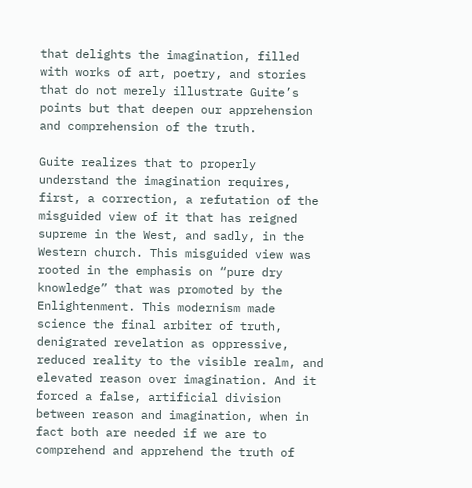that delights the imagination, filled with works of art, poetry, and stories that do not merely illustrate Guite’s points but that deepen our apprehension and comprehension of the truth.

Guite realizes that to properly understand the imagination requires, first, a correction, a refutation of the misguided view of it that has reigned supreme in the West, and sadly, in the Western church. This misguided view was rooted in the emphasis on “pure dry knowledge” that was promoted by the Enlightenment. This modernism made science the final arbiter of truth, denigrated revelation as oppressive, reduced reality to the visible realm, and elevated reason over imagination. And it forced a false, artificial division between reason and imagination, when in fact both are needed if we are to comprehend and apprehend the truth of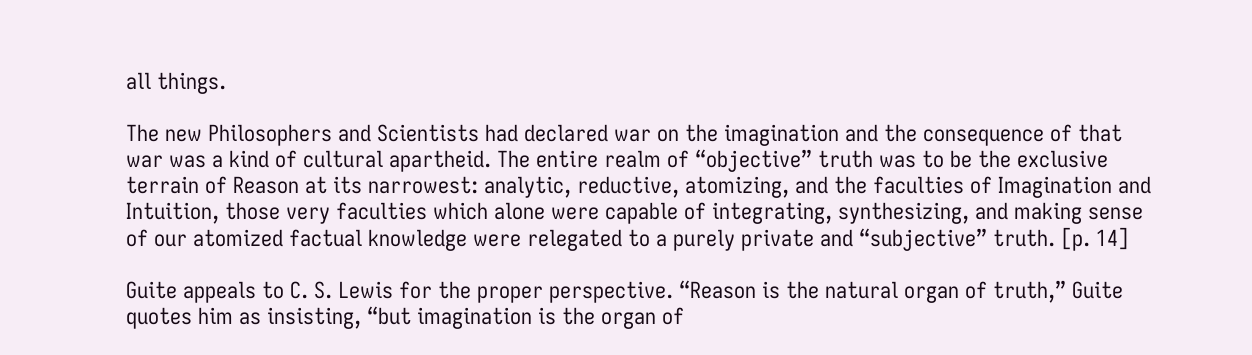all things.

The new Philosophers and Scientists had declared war on the imagination and the consequence of that war was a kind of cultural apartheid. The entire realm of “objective” truth was to be the exclusive terrain of Reason at its narrowest: analytic, reductive, atomizing, and the faculties of Imagination and Intuition, those very faculties which alone were capable of integrating, synthesizing, and making sense of our atomized factual knowledge were relegated to a purely private and “subjective” truth. [p. 14]

Guite appeals to C. S. Lewis for the proper perspective. “Reason is the natural organ of truth,” Guite quotes him as insisting, “but imagination is the organ of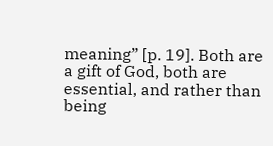meaning” [p. 19]. Both are a gift of God, both are essential, and rather than being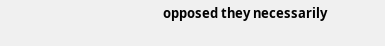opposed they necessarily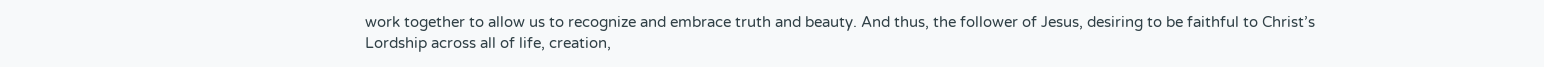work together to allow us to recognize and embrace truth and beauty. And thus, the follower of Jesus, desiring to be faithful to Christ’s Lordship across all of life, creation,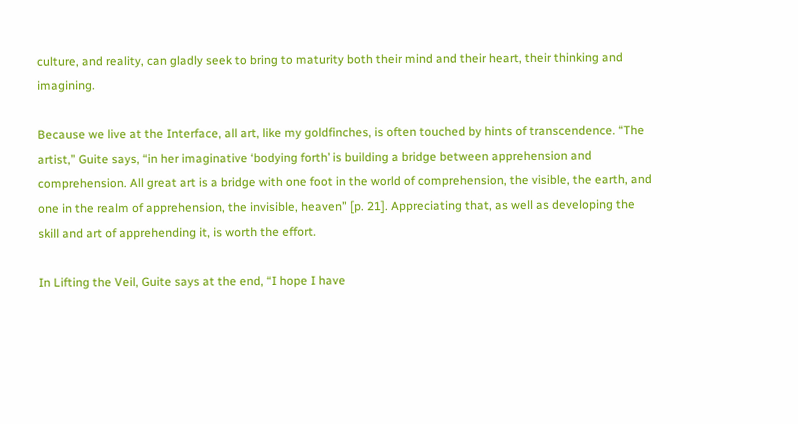culture, and reality, can gladly seek to bring to maturity both their mind and their heart, their thinking and imagining.

Because we live at the Interface, all art, like my goldfinches, is often touched by hints of transcendence. “The artist,” Guite says, “in her imaginative ‘bodying forth’ is building a bridge between apprehension and comprehension. All great art is a bridge with one foot in the world of comprehension, the visible, the earth, and one in the realm of apprehension, the invisible, heaven” [p. 21]. Appreciating that, as well as developing the skill and art of apprehending it, is worth the effort.

In Lifting the Veil, Guite says at the end, “I hope I have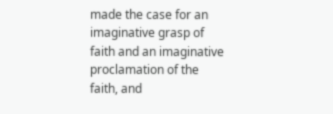made the case for an imaginative grasp of faith and an imaginative proclamation of the faith, and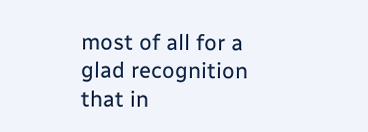most of all for a glad recognition that in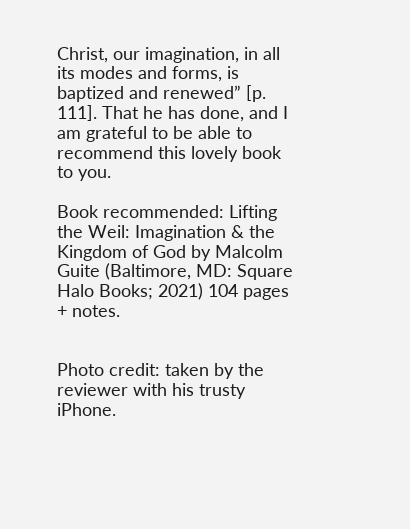Christ, our imagination, in all its modes and forms, is baptized and renewed” [p. 111]. That he has done, and I am grateful to be able to recommend this lovely book to you.

Book recommended: Lifting the Weil: Imagination & the Kingdom of God by Malcolm Guite (Baltimore, MD: Square Halo Books; 2021) 104 pages + notes.


Photo credit: taken by the reviewer with his trusty iPhone.